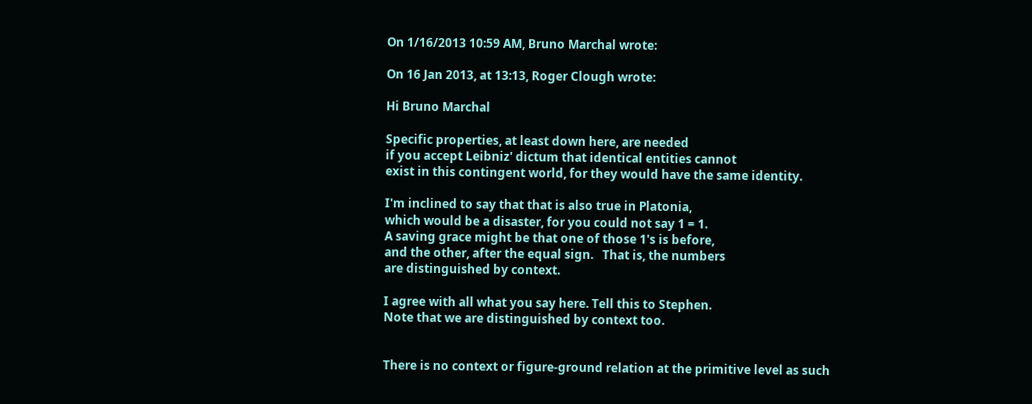On 1/16/2013 10:59 AM, Bruno Marchal wrote:

On 16 Jan 2013, at 13:13, Roger Clough wrote:

Hi Bruno Marchal

Specific properties, at least down here, are needed
if you accept Leibniz' dictum that identical entities cannot
exist in this contingent world, for they would have the same identity.

I'm inclined to say that that is also true in Platonia,
which would be a disaster, for you could not say 1 = 1.
A saving grace might be that one of those 1's is before,
and the other, after the equal sign.   That is, the numbers
are distinguished by context.

I agree with all what you say here. Tell this to Stephen.
Note that we are distinguished by context too.


There is no context or figure-ground relation at the primitive level as such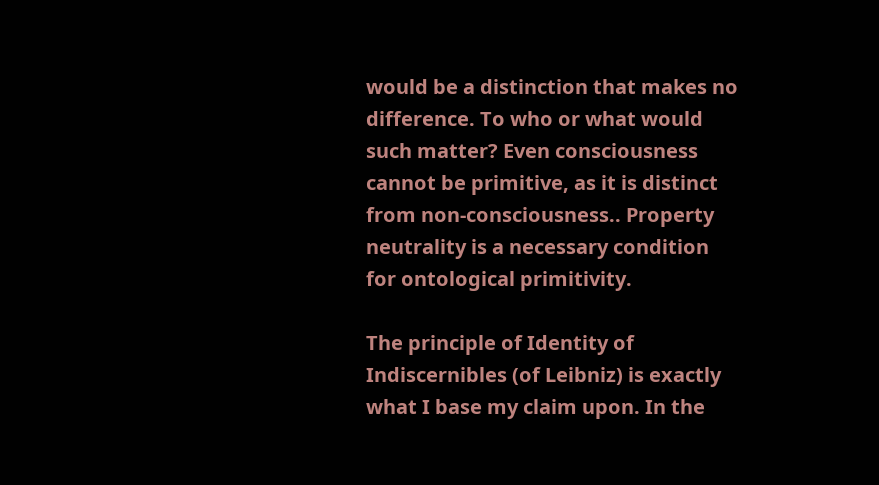would be a distinction that makes no difference. To who or what would such matter? Even consciousness cannot be primitive, as it is distinct from non-consciousness.. Property neutrality is a necessary condition for ontological primitivity.

The principle of Identity of Indiscernibles (of Leibniz) is exactly what I base my claim upon. In the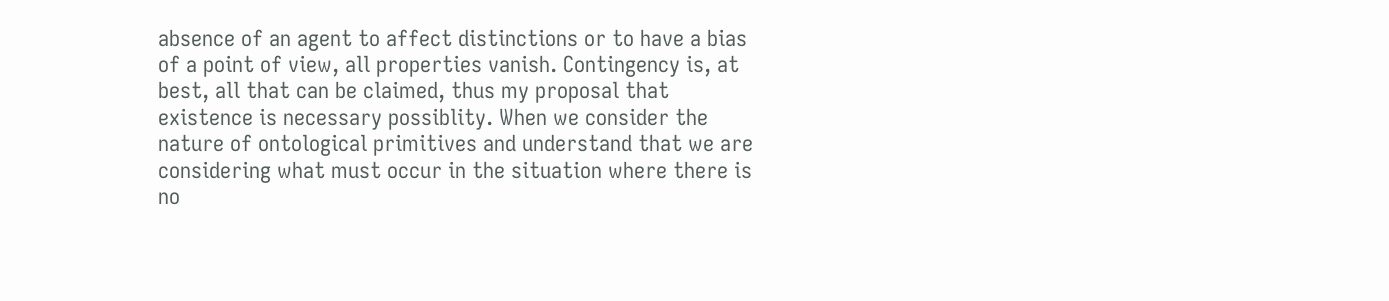absence of an agent to affect distinctions or to have a bias of a point of view, all properties vanish. Contingency is, at best, all that can be claimed, thus my proposal that existence is necessary possiblity. When we consider the nature of ontological primitives and understand that we are considering what must occur in the situation where there is no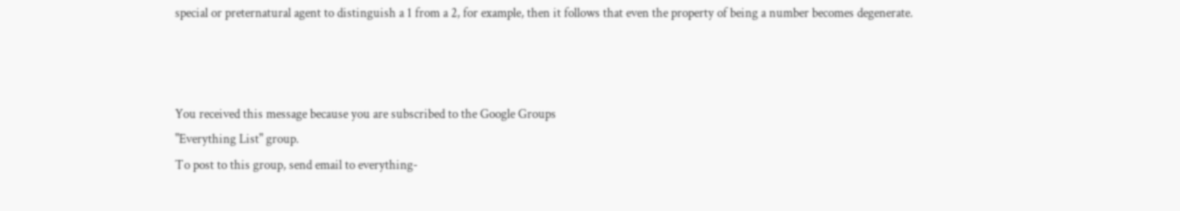special or preternatural agent to distinguish a 1 from a 2, for example, then it follows that even the property of being a number becomes degenerate.



You received this message because you are subscribed to the Google Groups
"Everything List" group.
To post to this group, send email to everything-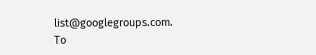list@googlegroups.com.
To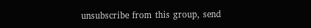unsubscribe from this group, send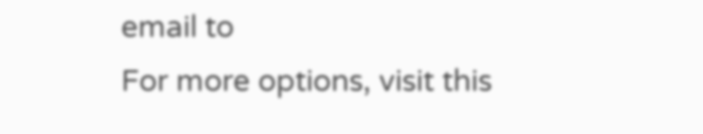email to
For more options, visit this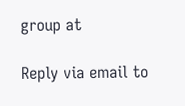group at

Reply via email to